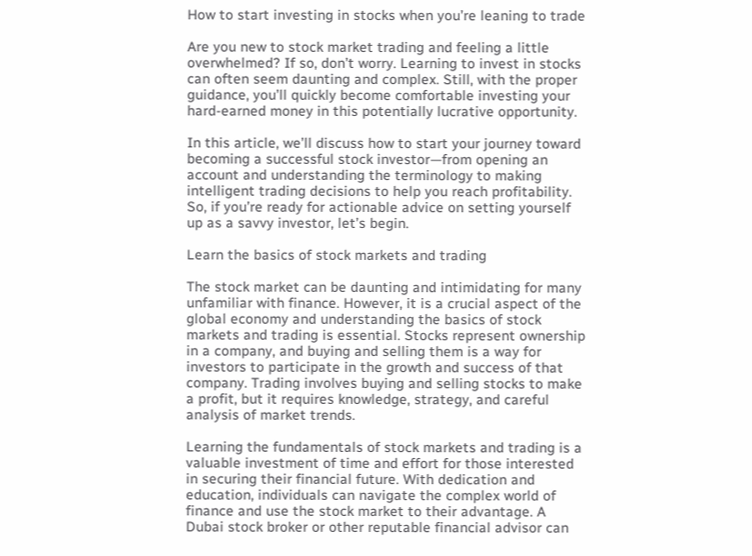How to start investing in stocks when you’re leaning to trade

Are you new to stock market trading and feeling a little overwhelmed? If so, don’t worry. Learning to invest in stocks can often seem daunting and complex. Still, with the proper guidance, you’ll quickly become comfortable investing your hard-earned money in this potentially lucrative opportunity.

In this article, we’ll discuss how to start your journey toward becoming a successful stock investor—from opening an account and understanding the terminology to making intelligent trading decisions to help you reach profitability. So, if you’re ready for actionable advice on setting yourself up as a savvy investor, let’s begin.

Learn the basics of stock markets and trading

The stock market can be daunting and intimidating for many unfamiliar with finance. However, it is a crucial aspect of the global economy and understanding the basics of stock markets and trading is essential. Stocks represent ownership in a company, and buying and selling them is a way for investors to participate in the growth and success of that company. Trading involves buying and selling stocks to make a profit, but it requires knowledge, strategy, and careful analysis of market trends.

Learning the fundamentals of stock markets and trading is a valuable investment of time and effort for those interested in securing their financial future. With dedication and education, individuals can navigate the complex world of finance and use the stock market to their advantage. A Dubai stock broker or other reputable financial advisor can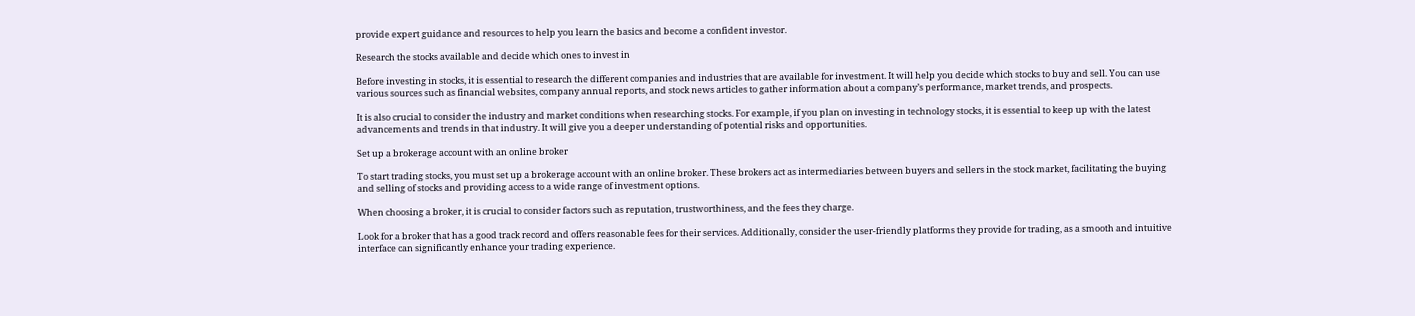provide expert guidance and resources to help you learn the basics and become a confident investor.

Research the stocks available and decide which ones to invest in

Before investing in stocks, it is essential to research the different companies and industries that are available for investment. It will help you decide which stocks to buy and sell. You can use various sources such as financial websites, company annual reports, and stock news articles to gather information about a company’s performance, market trends, and prospects.

It is also crucial to consider the industry and market conditions when researching stocks. For example, if you plan on investing in technology stocks, it is essential to keep up with the latest advancements and trends in that industry. It will give you a deeper understanding of potential risks and opportunities.

Set up a brokerage account with an online broker

To start trading stocks, you must set up a brokerage account with an online broker. These brokers act as intermediaries between buyers and sellers in the stock market, facilitating the buying and selling of stocks and providing access to a wide range of investment options.

When choosing a broker, it is crucial to consider factors such as reputation, trustworthiness, and the fees they charge.

Look for a broker that has a good track record and offers reasonable fees for their services. Additionally, consider the user-friendly platforms they provide for trading, as a smooth and intuitive interface can significantly enhance your trading experience.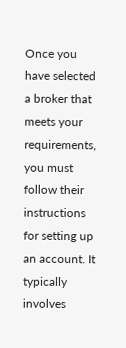Once you have selected a broker that meets your requirements, you must follow their instructions for setting up an account. It typically involves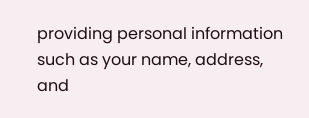providing personal information such as your name, address, and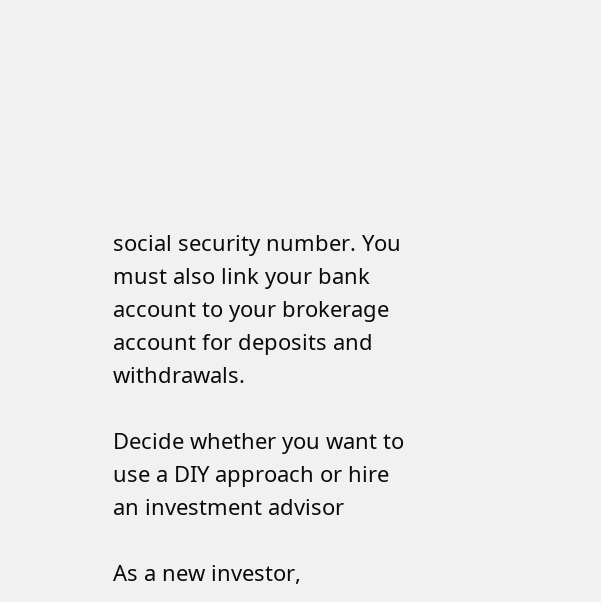social security number. You must also link your bank account to your brokerage account for deposits and withdrawals.

Decide whether you want to use a DIY approach or hire an investment advisor

As a new investor,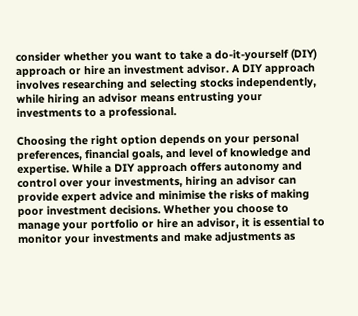consider whether you want to take a do-it-yourself (DIY) approach or hire an investment advisor. A DIY approach involves researching and selecting stocks independently, while hiring an advisor means entrusting your investments to a professional.

Choosing the right option depends on your personal preferences, financial goals, and level of knowledge and expertise. While a DIY approach offers autonomy and control over your investments, hiring an advisor can provide expert advice and minimise the risks of making poor investment decisions. Whether you choose to manage your portfolio or hire an advisor, it is essential to monitor your investments and make adjustments as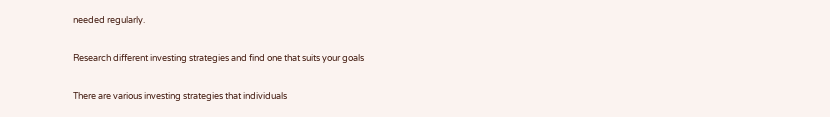needed regularly.

Research different investing strategies and find one that suits your goals

There are various investing strategies that individuals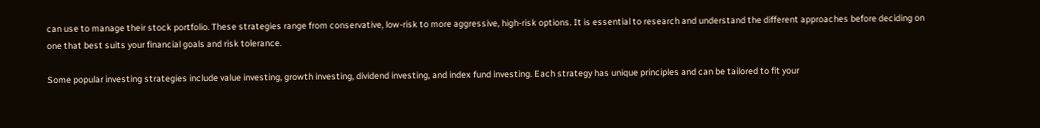can use to manage their stock portfolio. These strategies range from conservative, low-risk to more aggressive, high-risk options. It is essential to research and understand the different approaches before deciding on one that best suits your financial goals and risk tolerance.

Some popular investing strategies include value investing, growth investing, dividend investing, and index fund investing. Each strategy has unique principles and can be tailored to fit your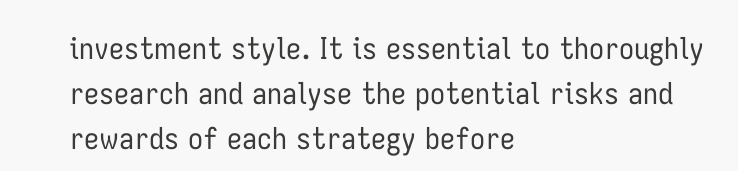investment style. It is essential to thoroughly research and analyse the potential risks and rewards of each strategy before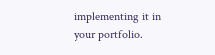implementing it in your portfolio.